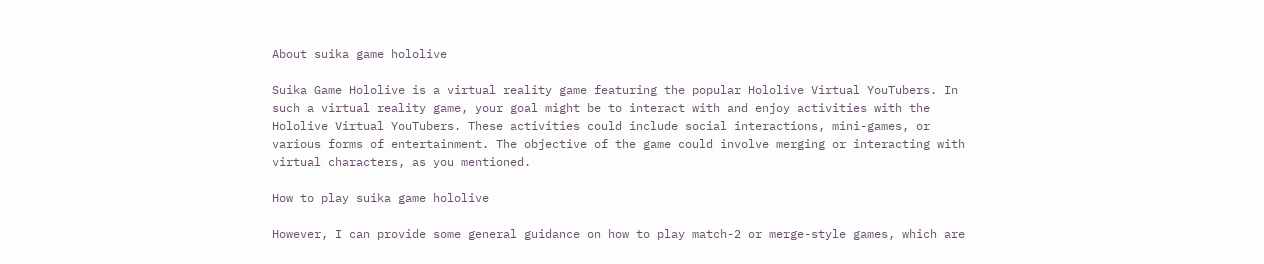About suika game hololive

Suika Game Hololive is a virtual reality game featuring the popular Hololive Virtual YouTubers. In such a virtual reality game, your goal might be to interact with and enjoy activities with the Hololive Virtual YouTubers. These activities could include social interactions, mini-games, or various forms of entertainment. The objective of the game could involve merging or interacting with virtual characters, as you mentioned.

How to play suika game hololive

However, I can provide some general guidance on how to play match-2 or merge-style games, which are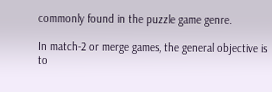commonly found in the puzzle game genre.

In match-2 or merge games, the general objective is to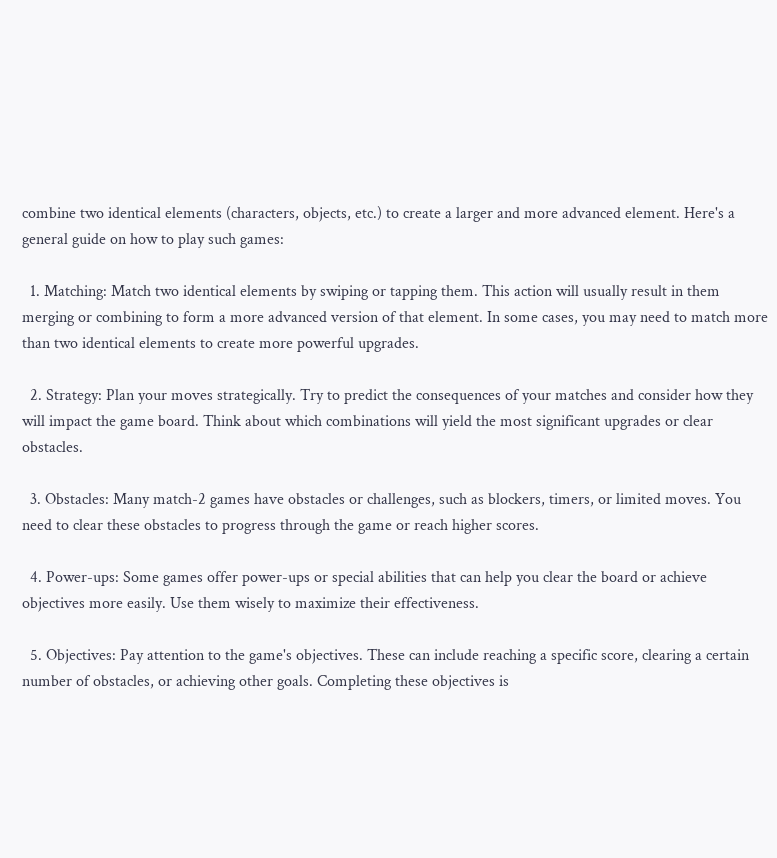combine two identical elements (characters, objects, etc.) to create a larger and more advanced element. Here's a general guide on how to play such games:

  1. Matching: Match two identical elements by swiping or tapping them. This action will usually result in them merging or combining to form a more advanced version of that element. In some cases, you may need to match more than two identical elements to create more powerful upgrades.

  2. Strategy: Plan your moves strategically. Try to predict the consequences of your matches and consider how they will impact the game board. Think about which combinations will yield the most significant upgrades or clear obstacles.

  3. Obstacles: Many match-2 games have obstacles or challenges, such as blockers, timers, or limited moves. You need to clear these obstacles to progress through the game or reach higher scores.

  4. Power-ups: Some games offer power-ups or special abilities that can help you clear the board or achieve objectives more easily. Use them wisely to maximize their effectiveness.

  5. Objectives: Pay attention to the game's objectives. These can include reaching a specific score, clearing a certain number of obstacles, or achieving other goals. Completing these objectives is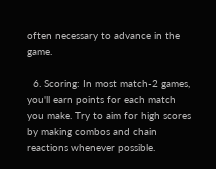often necessary to advance in the game.

  6. Scoring: In most match-2 games, you'll earn points for each match you make. Try to aim for high scores by making combos and chain reactions whenever possible.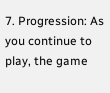7. Progression: As you continue to play, the game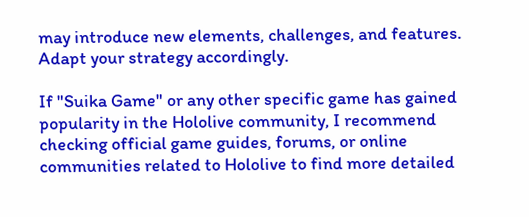may introduce new elements, challenges, and features. Adapt your strategy accordingly.

If "Suika Game" or any other specific game has gained popularity in the Hololive community, I recommend checking official game guides, forums, or online communities related to Hololive to find more detailed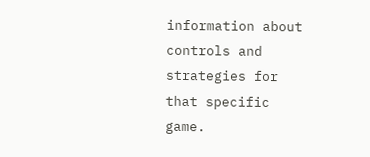information about controls and strategies for that specific game.